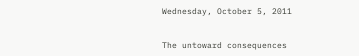Wednesday, October 5, 2011


The untoward consequences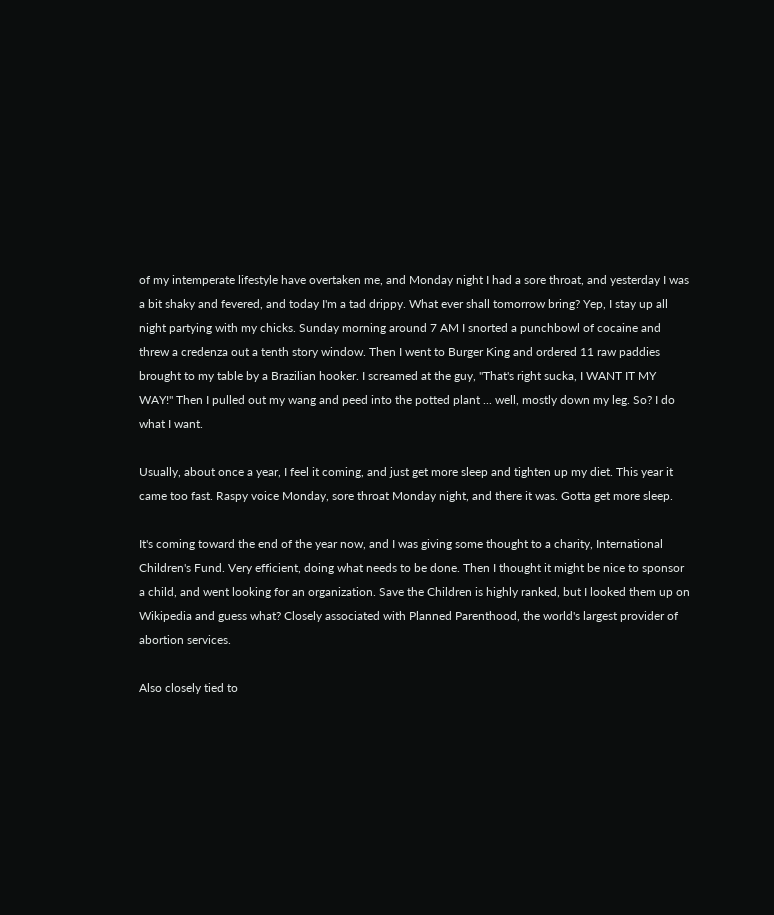of my intemperate lifestyle have overtaken me, and Monday night I had a sore throat, and yesterday I was a bit shaky and fevered, and today I'm a tad drippy. What ever shall tomorrow bring? Yep, I stay up all night partying with my chicks. Sunday morning around 7 AM I snorted a punchbowl of cocaine and threw a credenza out a tenth story window. Then I went to Burger King and ordered 11 raw paddies brought to my table by a Brazilian hooker. I screamed at the guy, "That's right sucka, I WANT IT MY WAY!" Then I pulled out my wang and peed into the potted plant ... well, mostly down my leg. So? I do what I want.

Usually, about once a year, I feel it coming, and just get more sleep and tighten up my diet. This year it came too fast. Raspy voice Monday, sore throat Monday night, and there it was. Gotta get more sleep.

It's coming toward the end of the year now, and I was giving some thought to a charity, International Children's Fund. Very efficient, doing what needs to be done. Then I thought it might be nice to sponsor a child, and went looking for an organization. Save the Children is highly ranked, but I looked them up on Wikipedia and guess what? Closely associated with Planned Parenthood, the world's largest provider of abortion services.

Also closely tied to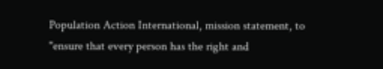Population Action International, mission statement, to "ensure that every person has the right and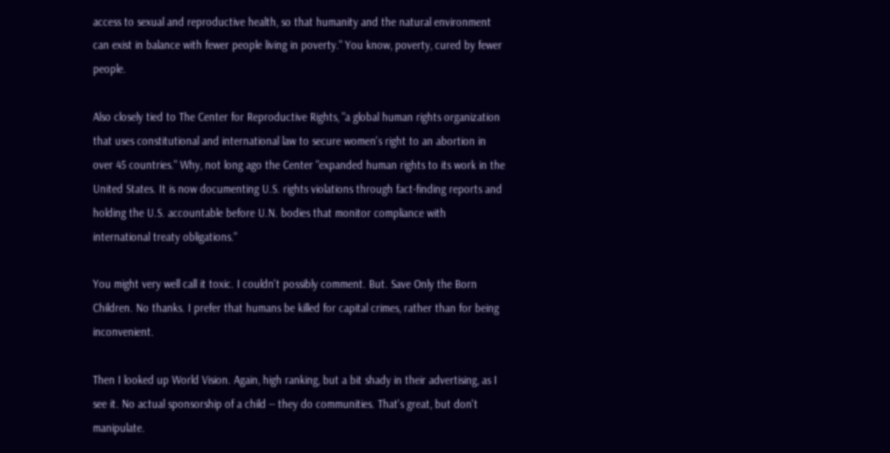access to sexual and reproductive health, so that humanity and the natural environment can exist in balance with fewer people living in poverty." You know, poverty, cured by fewer people.

Also closely tied to The Center for Reproductive Rights, "a global human rights organization that uses constitutional and international law to secure women's right to an abortion in over 45 countries." Why, not long ago the Center "expanded human rights to its work in the United States. It is now documenting U.S. rights violations through fact-finding reports and holding the U.S. accountable before U.N. bodies that monitor compliance with international treaty obligations."

You might very well call it toxic. I couldn't possibly comment. But. Save Only the Born Children. No thanks. I prefer that humans be killed for capital crimes, rather than for being inconvenient.

Then I looked up World Vision. Again, high ranking, but a bit shady in their advertising, as I see it. No actual sponsorship of a child -- they do communities. That's great, but don't manipulate.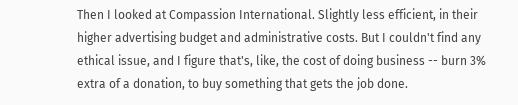Then I looked at Compassion International. Slightly less efficient, in their higher advertising budget and administrative costs. But I couldn't find any ethical issue, and I figure that's, like, the cost of doing business -- burn 3% extra of a donation, to buy something that gets the job done.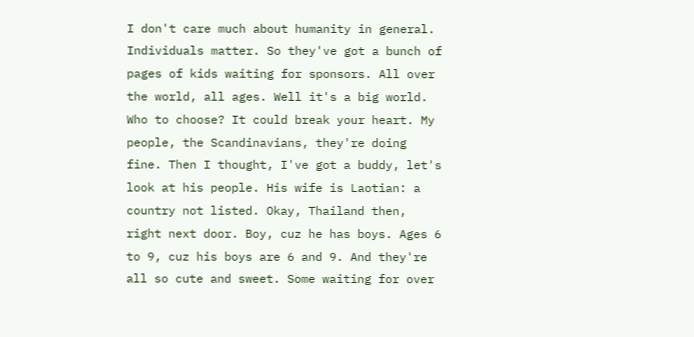I don't care much about humanity in general. Individuals matter. So they've got a bunch of pages of kids waiting for sponsors. All over the world, all ages. Well it's a big world. Who to choose? It could break your heart. My people, the Scandinavians, they're doing fine. Then I thought, I've got a buddy, let's look at his people. His wife is Laotian: a country not listed. Okay, Thailand then, right next door. Boy, cuz he has boys. Ages 6 to 9, cuz his boys are 6 and 9. And they're all so cute and sweet. Some waiting for over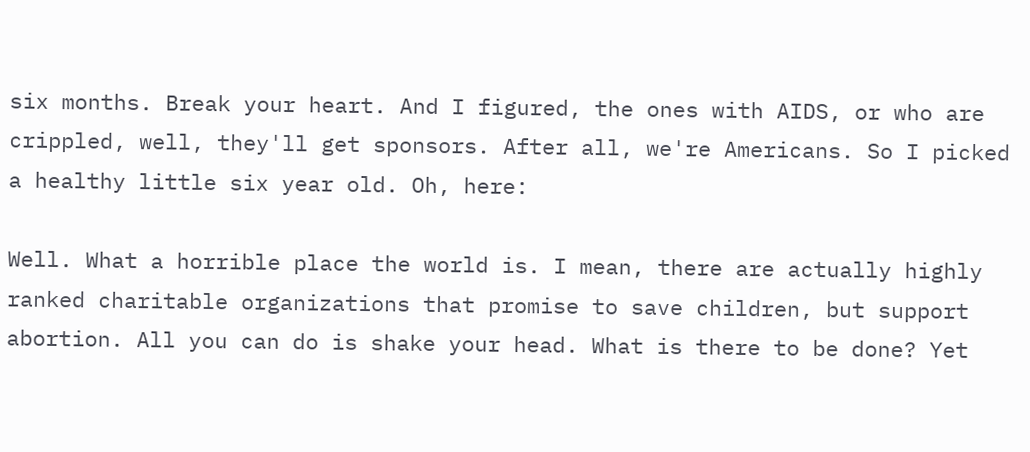six months. Break your heart. And I figured, the ones with AIDS, or who are crippled, well, they'll get sponsors. After all, we're Americans. So I picked a healthy little six year old. Oh, here:

Well. What a horrible place the world is. I mean, there are actually highly ranked charitable organizations that promise to save children, but support abortion. All you can do is shake your head. What is there to be done? Yet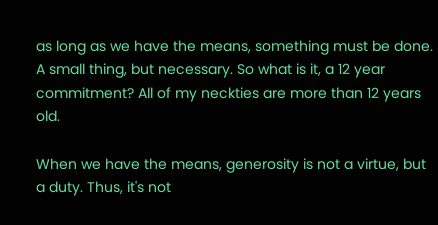as long as we have the means, something must be done. A small thing, but necessary. So what is it, a 12 year commitment? All of my neckties are more than 12 years old.

When we have the means, generosity is not a virtue, but a duty. Thus, it's not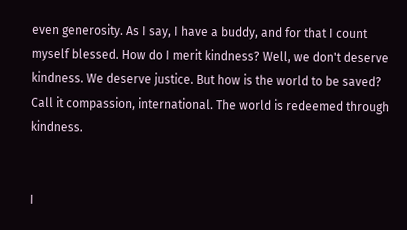even generosity. As I say, I have a buddy, and for that I count myself blessed. How do I merit kindness? Well, we don't deserve kindness. We deserve justice. But how is the world to be saved? Call it compassion, international. The world is redeemed through kindness.


I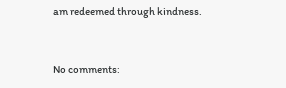am redeemed through kindness.


No comments: